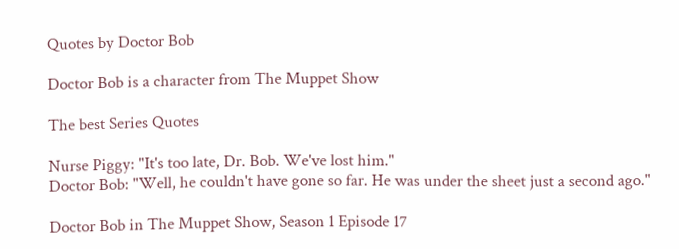Quotes by Doctor Bob

Doctor Bob is a character from The Muppet Show

The best Series Quotes

Nurse Piggy: "It's too late, Dr. Bob. We've lost him."
Doctor Bob: "Well, he couldn't have gone so far. He was under the sheet just a second ago."

Doctor Bob in The Muppet Show, Season 1 Episode 17